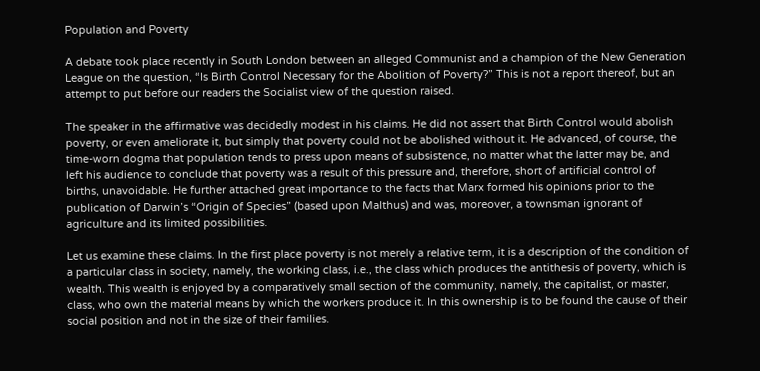Population and Poverty

A debate took place recently in South London between an alleged Communist and a champion of the New Generation League on the question, “Is Birth Control Necessary for the Abolition of Poverty?” This is not a report thereof, but an attempt to put before our readers the Socialist view of the question raised.

The speaker in the affirmative was decidedly modest in his claims. He did not assert that Birth Control would abolish poverty, or even ameliorate it, but simply that poverty could not be abolished without it. He advanced, of course, the time-worn dogma that population tends to press upon means of subsistence, no matter what the latter may be, and left his audience to conclude that poverty was a result of this pressure and, therefore, short of artificial control of births, unavoidable. He further attached great importance to the facts that Marx formed his opinions prior to the publication of Darwin’s “Origin of Species” (based upon Malthus) and was, moreover, a townsman ignorant of agriculture and its limited possibilities.

Let us examine these claims. In the first place poverty is not merely a relative term, it is a description of the condition of a particular class in society, namely, the working class, i.e., the class which produces the antithesis of poverty, which is wealth. This wealth is enjoyed by a comparatively small section of the community, namely, the capitalist, or master, class, who own the material means by which the workers produce it. In this ownership is to be found the cause of their social position and not in the size of their families.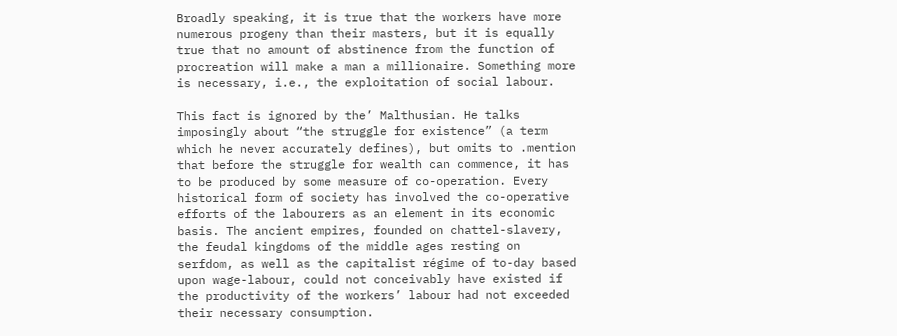Broadly speaking, it is true that the workers have more numerous progeny than their masters, but it is equally true that no amount of abstinence from the function of procreation will make a man a millionaire. Something more is necessary, i.e., the exploitation of social labour.

This fact is ignored by the’ Malthusian. He talks imposingly about “the struggle for existence” (a term which he never accurately defines), but omits to .mention that before the struggle for wealth can commence, it has to be produced by some measure of co-operation. Every historical form of society has involved the co-operative efforts of the labourers as an element in its economic basis. The ancient empires, founded on chattel-slavery, the feudal kingdoms of the middle ages resting on serfdom, as well as the capitalist régime of to-day based upon wage-labour, could not conceivably have existed if the productivity of the workers’ labour had not exceeded their necessary consumption.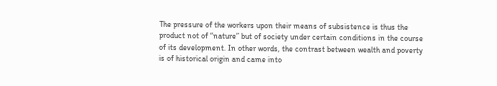The pressure of the workers upon their means of subsistence is thus the product not of “nature” but of society under certain conditions in the course of its development. In other words, the contrast between wealth and poverty is of historical origin and came into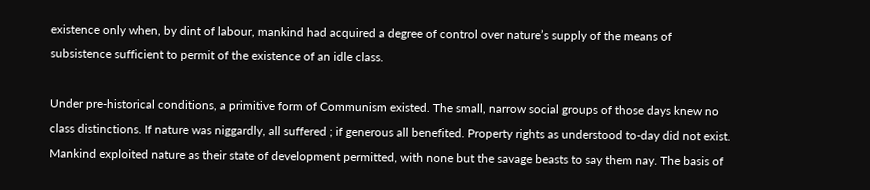existence only when, by dint of labour, mankind had acquired a degree of control over nature’s supply of the means of subsistence sufficient to permit of the existence of an idle class.

Under pre-historical conditions, a primitive form of Communism existed. The small, narrow social groups of those days knew no class distinctions. If nature was niggardly, all suffered ; if generous all benefited. Property rights as understood to-day did not exist. Mankind exploited nature as their state of development permitted, with none but the savage beasts to say them nay. The basis of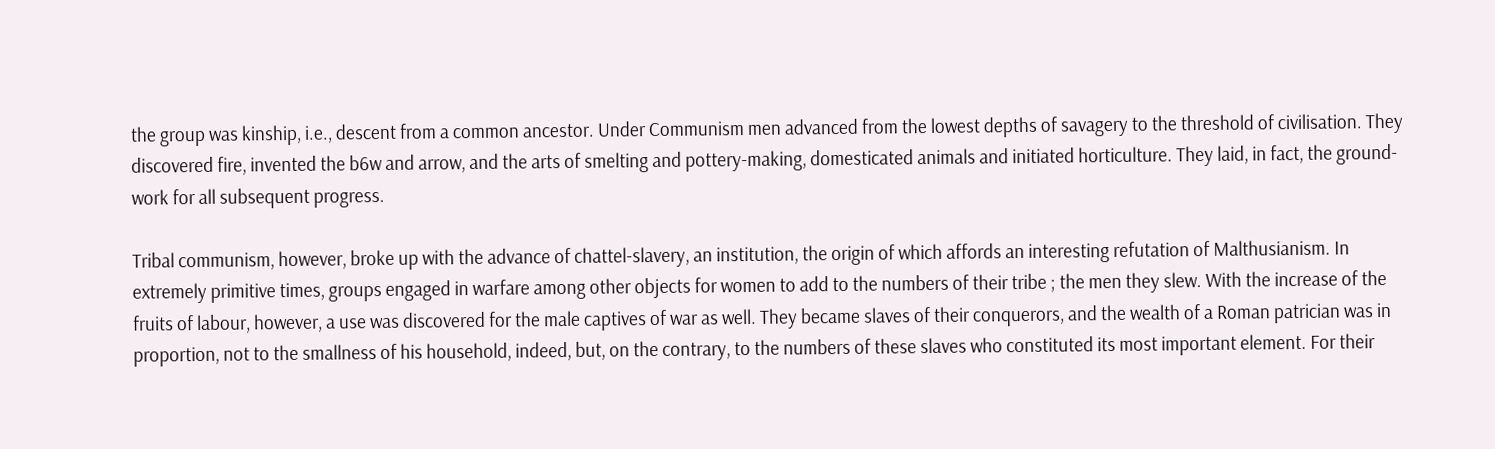the group was kinship, i.e., descent from a common ancestor. Under Communism men advanced from the lowest depths of savagery to the threshold of civilisation. They discovered fire, invented the b6w and arrow, and the arts of smelting and pottery-making, domesticated animals and initiated horticulture. They laid, in fact, the ground-work for all subsequent progress.

Tribal communism, however, broke up with the advance of chattel-slavery, an institution, the origin of which affords an interesting refutation of Malthusianism. In extremely primitive times, groups engaged in warfare among other objects for women to add to the numbers of their tribe ; the men they slew. With the increase of the fruits of labour, however, a use was discovered for the male captives of war as well. They became slaves of their conquerors, and the wealth of a Roman patrician was in proportion, not to the smallness of his household, indeed, but, on the contrary, to the numbers of these slaves who constituted its most important element. For their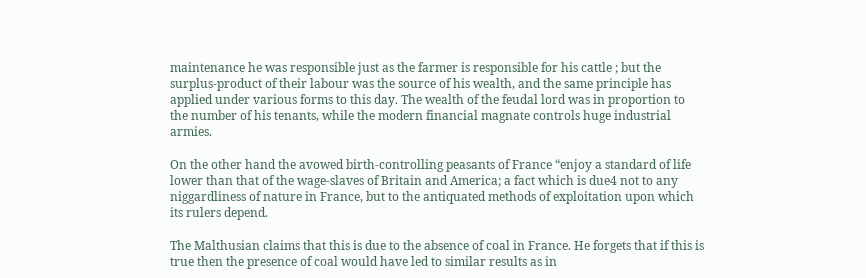maintenance he was responsible just as the farmer is responsible for his cattle ; but the surplus-product of their labour was the source of his wealth, and the same principle has applied under various forms to this day. The wealth of the feudal lord was in proportion to the number of his tenants, while the modern financial magnate controls huge industrial armies.

On the other hand the avowed birth-controlling peasants of France “enjoy a standard of life lower than that of the wage-slaves of Britain and America; a fact which is due4 not to any niggardliness of nature in France, but to the antiquated methods of exploitation upon which its rulers depend.

The Malthusian claims that this is due to the absence of coal in France. He forgets that if this is true then the presence of coal would have led to similar results as in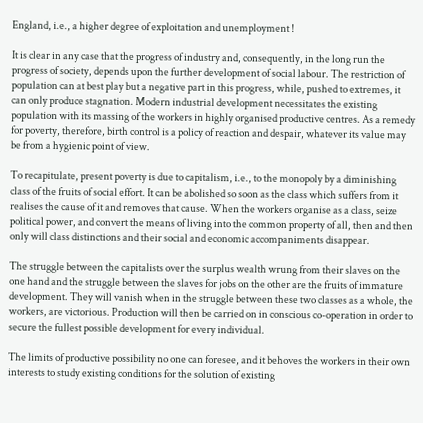England, i.e., a higher degree of exploitation and unemployment !

It is clear in any case that the progress of industry and, consequently, in the long run the progress of society, depends upon the further development of social labour. The restriction of population can at best play but a negative part in this progress, while, pushed to extremes, it can only produce stagnation. Modern industrial development necessitates the existing population with its massing of the workers in highly organised productive centres. As a remedy for poverty, therefore, birth control is a policy of reaction and despair, whatever its value may be from a hygienic point of view.

To recapitulate, present poverty is due to capitalism, i.e., to the monopoly by a diminishing class of the fruits of social effort. It can be abolished so soon as the class which suffers from it realises the cause of it and removes that cause. When the workers organise as a class, seize political power, and convert the means of living into the common property of all, then and then only will class distinctions and their social and economic accompaniments disappear.

The struggle between the capitalists over the surplus wealth wrung from their slaves on the one hand and the struggle between the slaves for jobs on the other are the fruits of immature development. They will vanish when in the struggle between these two classes as a whole, the workers, are victorious. Production will then be carried on in conscious co-operation in order to secure the fullest possible development for every individual.

The limits of productive possibility no one can foresee, and it behoves the workers in their own interests to study existing conditions for the solution of existing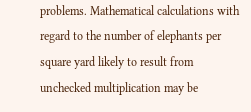problems. Mathematical calculations with regard to the number of elephants per square yard likely to result from unchecked multiplication may be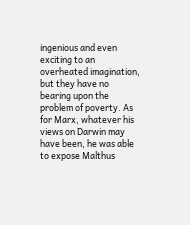ingenious and even exciting to an overheated imagination, but they have no bearing upon the problem of poverty. As for Marx, whatever his views on Darwin may have been, he was able to expose Malthus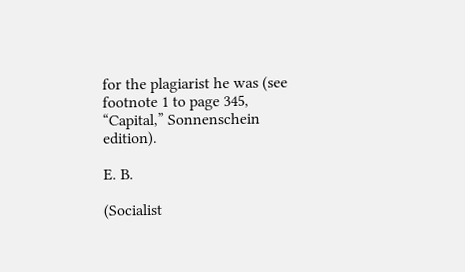for the plagiarist he was (see footnote 1 to page 345, “Capital,” Sonnenschein edition).

E. B.

(Socialist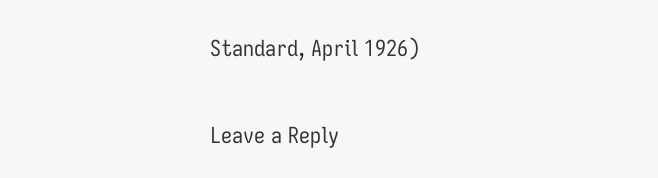Standard, April 1926)

Leave a Reply